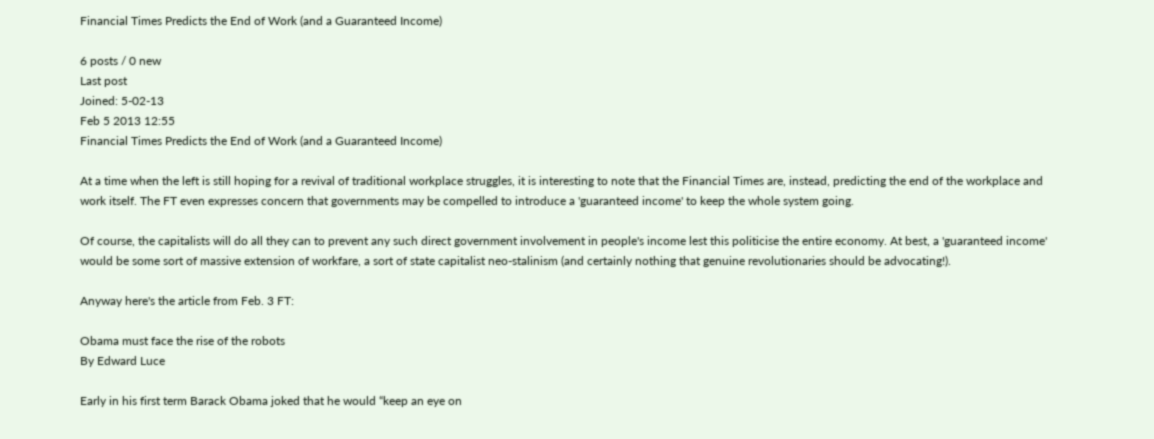Financial Times Predicts the End of Work (and a Guaranteed Income)

6 posts / 0 new
Last post
Joined: 5-02-13
Feb 5 2013 12:55
Financial Times Predicts the End of Work (and a Guaranteed Income)

At a time when the left is still hoping for a revival of traditional workplace struggles, it is interesting to note that the Financial Times are, instead, predicting the end of the workplace and work itself. The FT even expresses concern that governments may be compelled to introduce a 'guaranteed income' to keep the whole system going.

Of course, the capitalists will do all they can to prevent any such direct government involvement in people's income lest this politicise the entire economy. At best, a 'guaranteed income' would be some sort of massive extension of workfare, a sort of state capitalist neo-stalinism (and certainly nothing that genuine revolutionaries should be advocating!).

Anyway here's the article from Feb. 3 FT:

Obama must face the rise of the robots
By Edward Luce

Early in his first term Barack Obama joked that he would “keep an eye on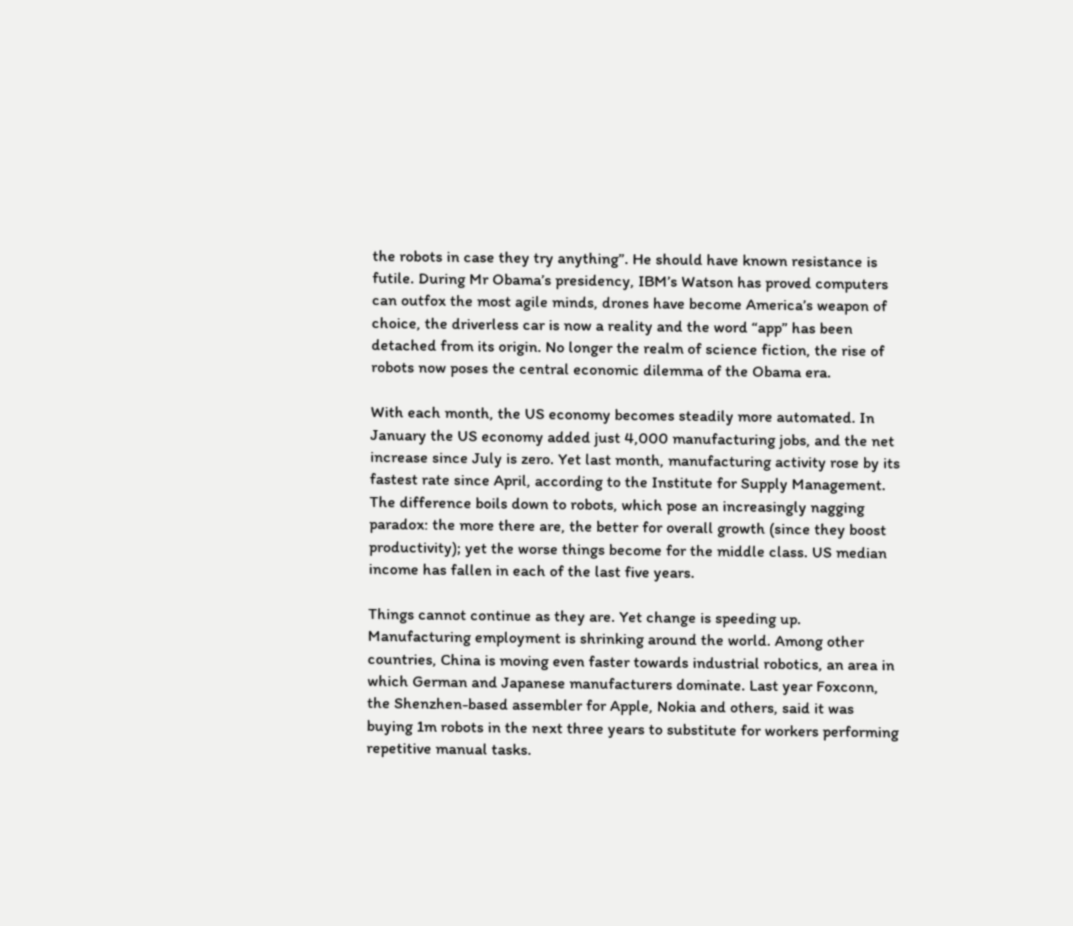the robots in case they try anything”. He should have known resistance is futile. During Mr Obama’s presidency, IBM’s Watson has proved computers can outfox the most agile minds, drones have become America’s weapon of choice, the driverless car is now a reality and the word “app” has been detached from its origin. No longer the realm of science fiction, the rise of robots now poses the central economic dilemma of the Obama era.

With each month, the US economy becomes steadily more automated. In January the US economy added just 4,000 manufacturing jobs, and the net increase since July is zero. Yet last month, manufacturing activity rose by its fastest rate since April, according to the Institute for Supply Management. The difference boils down to robots, which pose an increasingly nagging paradox: the more there are, the better for overall growth (since they boost productivity); yet the worse things become for the middle class. US median income has fallen in each of the last five years.

Things cannot continue as they are. Yet change is speeding up. Manufacturing employment is shrinking around the world. Among other countries, China is moving even faster towards industrial robotics, an area in which German and Japanese manufacturers dominate. Last year Foxconn, the Shenzhen-based assembler for Apple, Nokia and others, said it was buying 1m robots in the next three years to substitute for workers performing repetitive manual tasks.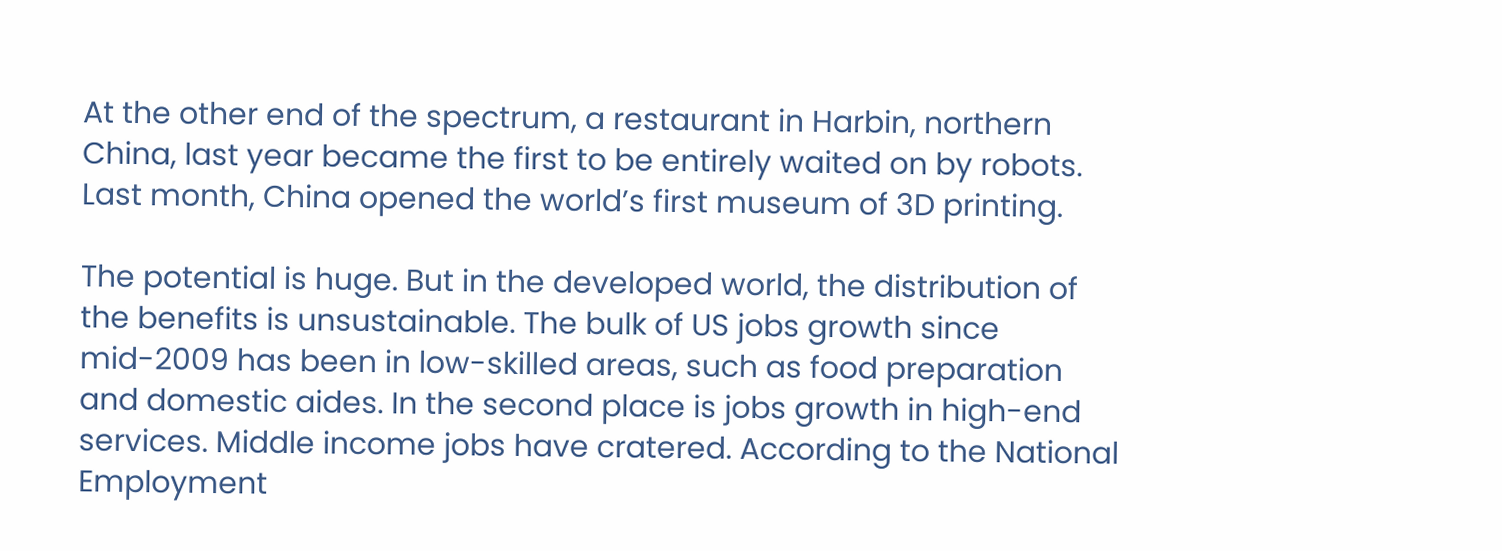At the other end of the spectrum, a restaurant in Harbin, northern China, last year became the first to be entirely waited on by robots. Last month, China opened the world’s first museum of 3D printing.

The potential is huge. But in the developed world, the distribution of the benefits is unsustainable. The bulk of US jobs growth since mid-2009 has been in low-skilled areas, such as food preparation and domestic aides. In the second place is jobs growth in high-end services. Middle income jobs have cratered. According to the National Employment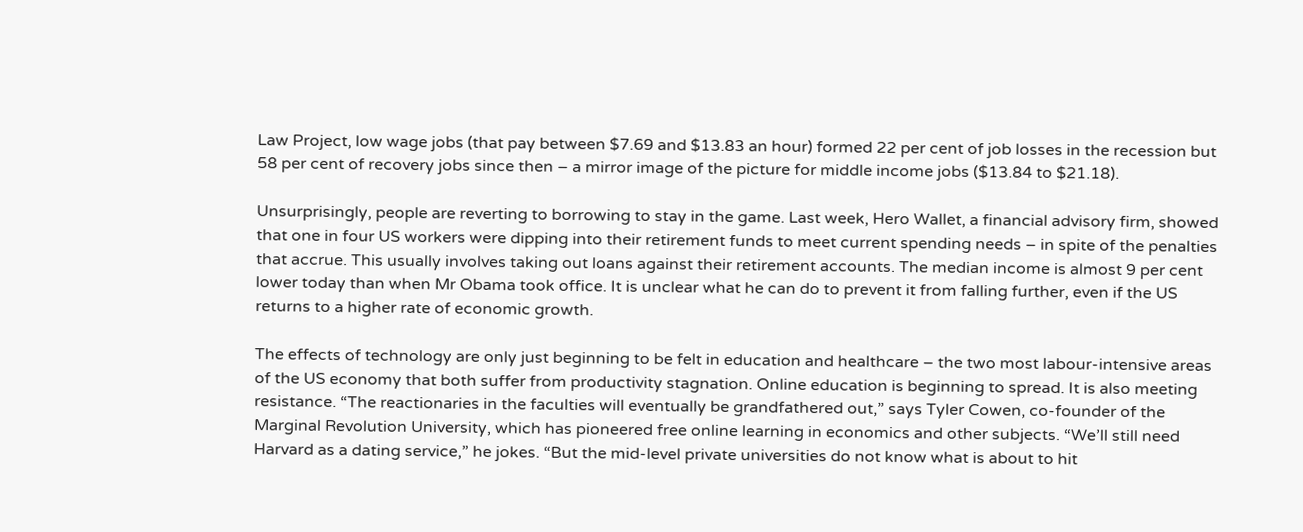Law Project, low wage jobs (that pay between $7.69 and $13.83 an hour) formed 22 per cent of job losses in the recession but 58 per cent of recovery jobs since then – a mirror image of the picture for middle income jobs ($13.84 to $21.18).

Unsurprisingly, people are reverting to borrowing to stay in the game. Last week, Hero Wallet, a financial advisory firm, showed that one in four US workers were dipping into their retirement funds to meet current spending needs – in spite of the penalties that accrue. This usually involves taking out loans against their retirement accounts. The median income is almost 9 per cent lower today than when Mr Obama took office. It is unclear what he can do to prevent it from falling further, even if the US returns to a higher rate of economic growth.

The effects of technology are only just beginning to be felt in education and healthcare – the two most labour-intensive areas of the US economy that both suffer from productivity stagnation. Online education is beginning to spread. It is also meeting resistance. “The reactionaries in the faculties will eventually be grandfathered out,” says Tyler Cowen, co-founder of the Marginal Revolution University, which has pioneered free online learning in economics and other subjects. “We’ll still need Harvard as a dating service,” he jokes. “But the mid-level private universities do not know what is about to hit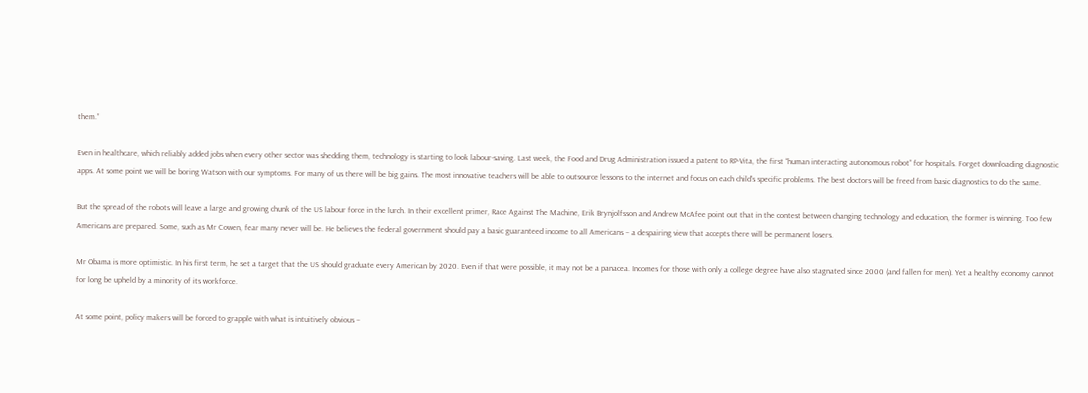them.”

Even in healthcare, which reliably added jobs when every other sector was shedding them, technology is starting to look labour-saving. Last week, the Food and Drug Administration issued a patent to RP-Vita, the first “human interacting autonomous robot” for hospitals. Forget downloading diagnostic apps. At some point we will be boring Watson with our symptoms. For many of us there will be big gains. The most innovative teachers will be able to outsource lessons to the internet and focus on each child’s specific problems. The best doctors will be freed from basic diagnostics to do the same.

But the spread of the robots will leave a large and growing chunk of the US labour force in the lurch. In their excellent primer, Race Against The Machine, Erik Brynjolfsson and Andrew McAfee point out that in the contest between changing technology and education, the former is winning. Too few Americans are prepared. Some, such as Mr Cowen, fear many never will be. He believes the federal government should pay a basic guaranteed income to all Americans – a despairing view that accepts there will be permanent losers.

Mr Obama is more optimistic. In his first term, he set a target that the US should graduate every American by 2020. Even if that were possible, it may not be a panacea. Incomes for those with only a college degree have also stagnated since 2000 (and fallen for men). Yet a healthy economy cannot for long be upheld by a minority of its workforce.

At some point, policy makers will be forced to grapple with what is intuitively obvious –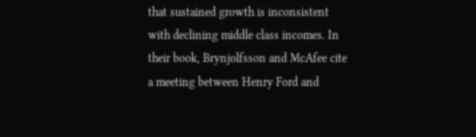that sustained growth is inconsistent with declining middle class incomes. In their book, Brynjolfsson and McAfee cite a meeting between Henry Ford and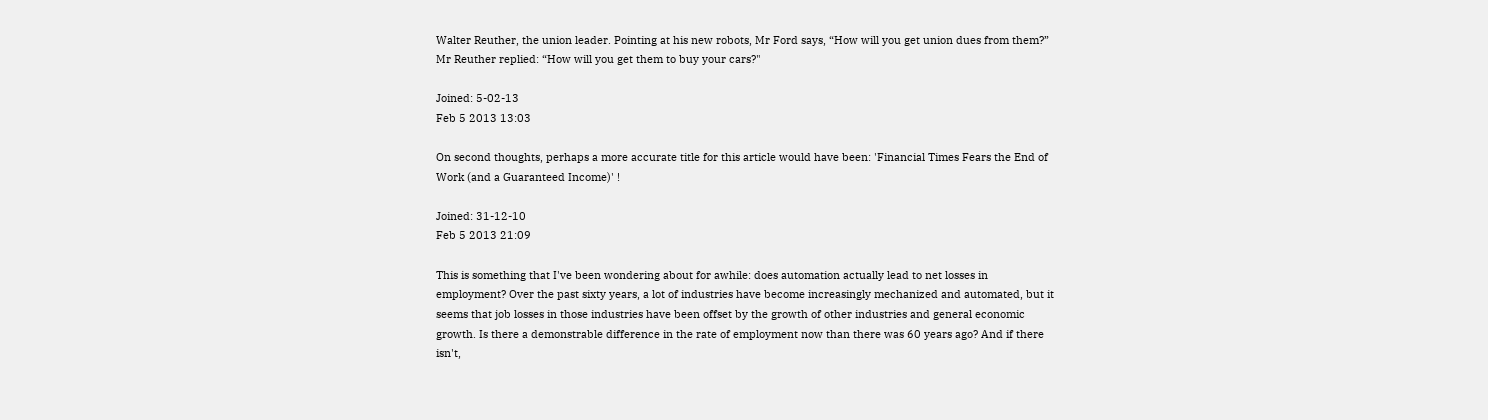Walter Reuther, the union leader. Pointing at his new robots, Mr Ford says, “How will you get union dues from them?” Mr Reuther replied: “How will you get them to buy your cars?"

Joined: 5-02-13
Feb 5 2013 13:03

On second thoughts, perhaps a more accurate title for this article would have been: 'Financial Times Fears the End of Work (and a Guaranteed Income)' !

Joined: 31-12-10
Feb 5 2013 21:09

This is something that I've been wondering about for awhile: does automation actually lead to net losses in employment? Over the past sixty years, a lot of industries have become increasingly mechanized and automated, but it seems that job losses in those industries have been offset by the growth of other industries and general economic growth. Is there a demonstrable difference in the rate of employment now than there was 60 years ago? And if there isn't,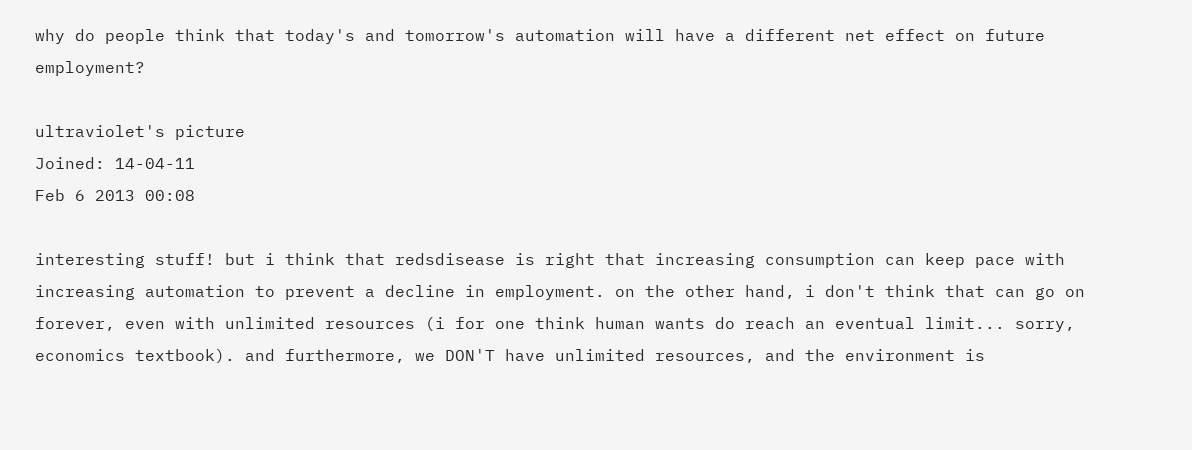why do people think that today's and tomorrow's automation will have a different net effect on future employment?

ultraviolet's picture
Joined: 14-04-11
Feb 6 2013 00:08

interesting stuff! but i think that redsdisease is right that increasing consumption can keep pace with increasing automation to prevent a decline in employment. on the other hand, i don't think that can go on forever, even with unlimited resources (i for one think human wants do reach an eventual limit... sorry, economics textbook). and furthermore, we DON'T have unlimited resources, and the environment is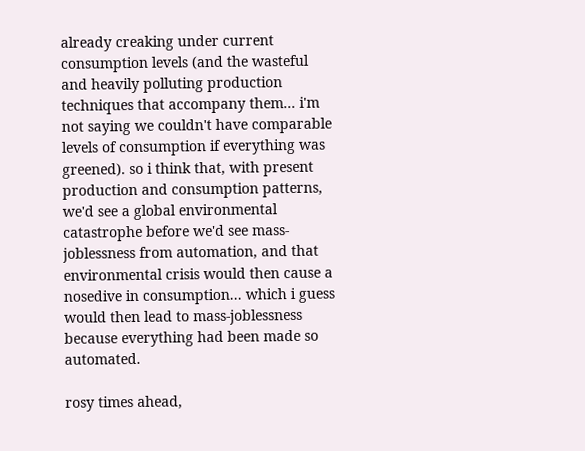already creaking under current consumption levels (and the wasteful and heavily polluting production techniques that accompany them... i'm not saying we couldn't have comparable levels of consumption if everything was greened). so i think that, with present production and consumption patterns, we'd see a global environmental catastrophe before we'd see mass-joblessness from automation, and that environmental crisis would then cause a nosedive in consumption... which i guess would then lead to mass-joblessness because everything had been made so automated.

rosy times ahead,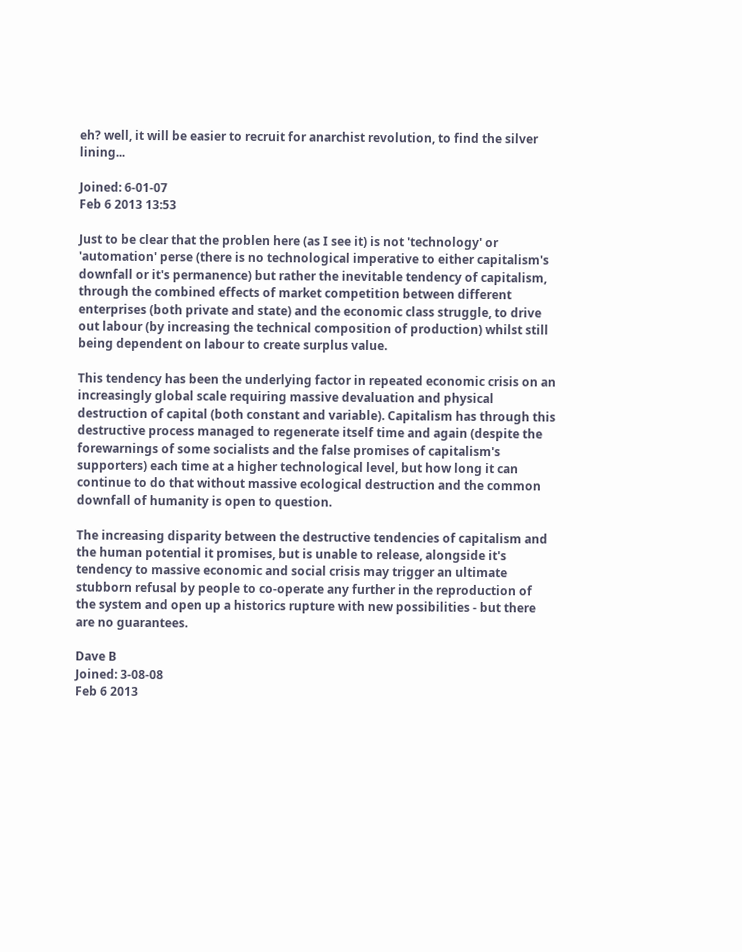eh? well, it will be easier to recruit for anarchist revolution, to find the silver lining...

Joined: 6-01-07
Feb 6 2013 13:53

Just to be clear that the problen here (as I see it) is not 'technology' or 'automation' perse (there is no technological imperative to either capitalism's downfall or it's permanence) but rather the inevitable tendency of capitalism, through the combined effects of market competition between different enterprises (both private and state) and the economic class struggle, to drive out labour (by increasing the technical composition of production) whilst still being dependent on labour to create surplus value.

This tendency has been the underlying factor in repeated economic crisis on an increasingly global scale requiring massive devaluation and physical destruction of capital (both constant and variable). Capitalism has through this destructive process managed to regenerate itself time and again (despite the forewarnings of some socialists and the false promises of capitalism's supporters) each time at a higher technological level, but how long it can continue to do that without massive ecological destruction and the common downfall of humanity is open to question.

The increasing disparity between the destructive tendencies of capitalism and the human potential it promises, but is unable to release, alongside it's tendency to massive economic and social crisis may trigger an ultimate stubborn refusal by people to co-operate any further in the reproduction of the system and open up a historics rupture with new possibilities - but there are no guarantees.

Dave B
Joined: 3-08-08
Feb 6 2013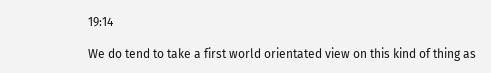19:14

We do tend to take a first world orientated view on this kind of thing as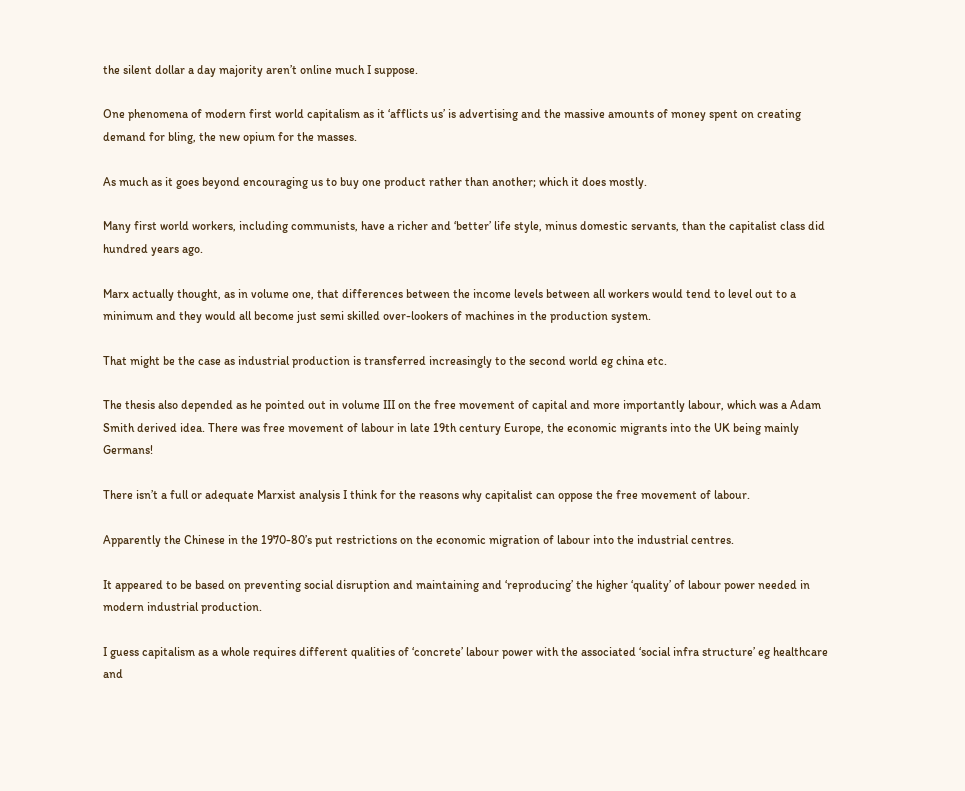the silent dollar a day majority aren’t online much I suppose.

One phenomena of modern first world capitalism as it ‘afflicts us’ is advertising and the massive amounts of money spent on creating demand for bling, the new opium for the masses.

As much as it goes beyond encouraging us to buy one product rather than another; which it does mostly.

Many first world workers, including communists, have a richer and ‘better’ life style, minus domestic servants, than the capitalist class did hundred years ago.

Marx actually thought, as in volume one, that differences between the income levels between all workers would tend to level out to a minimum and they would all become just semi skilled over-lookers of machines in the production system.

That might be the case as industrial production is transferred increasingly to the second world eg china etc.

The thesis also depended as he pointed out in volume III on the free movement of capital and more importantly labour, which was a Adam Smith derived idea. There was free movement of labour in late 19th century Europe, the economic migrants into the UK being mainly Germans!

There isn’t a full or adequate Marxist analysis I think for the reasons why capitalist can oppose the free movement of labour.

Apparently the Chinese in the 1970-80’s put restrictions on the economic migration of labour into the industrial centres.

It appeared to be based on preventing social disruption and maintaining and ‘reproducing’ the higher ‘quality’ of labour power needed in modern industrial production.

I guess capitalism as a whole requires different qualities of ‘concrete’ labour power with the associated ‘social infra structure’ eg healthcare and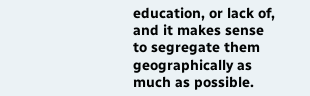education, or lack of, and it makes sense to segregate them geographically as much as possible.